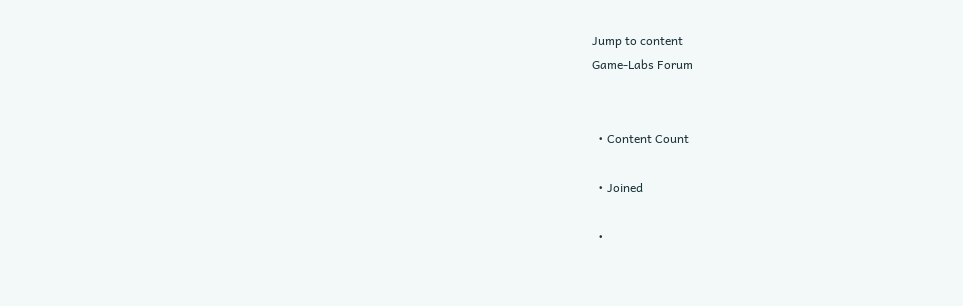Jump to content
Game-Labs Forum


  • Content Count

  • Joined

  •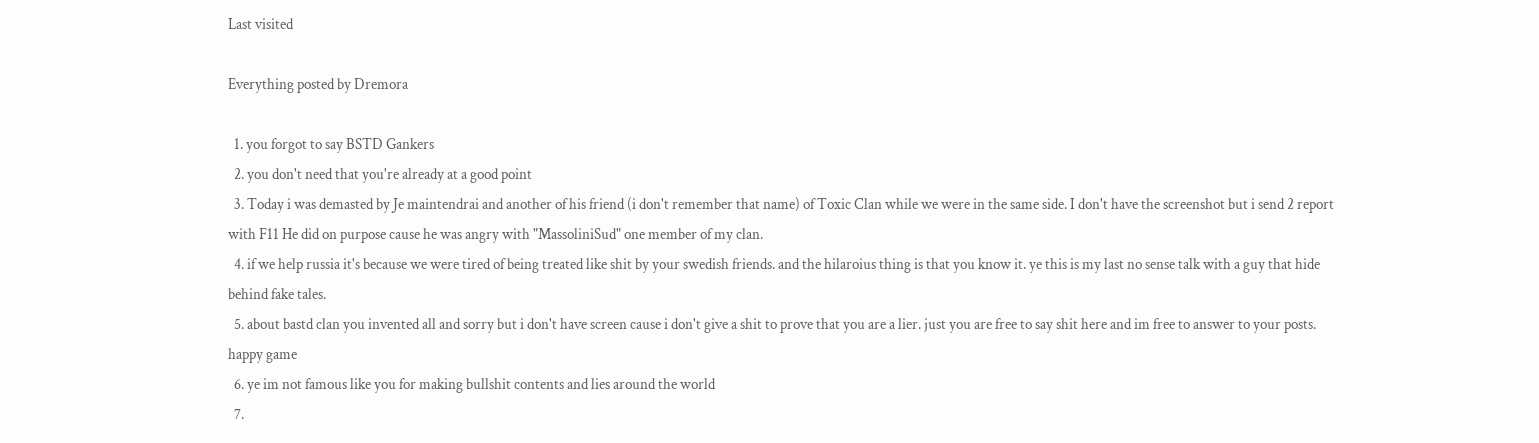Last visited

Everything posted by Dremora

  1. you forgot to say BSTD Gankers
  2. you don't need that you're already at a good point
  3. Today i was demasted by Je maintendrai and another of his friend (i don't remember that name) of Toxic Clan while we were in the same side. I don't have the screenshot but i send 2 report with F11 He did on purpose cause he was angry with "MassoliniSud" one member of my clan.
  4. if we help russia it's because we were tired of being treated like shit by your swedish friends. and the hilaroius thing is that you know it. ye this is my last no sense talk with a guy that hide behind fake tales.
  5. about bastd clan you invented all and sorry but i don't have screen cause i don't give a shit to prove that you are a lier. just you are free to say shit here and im free to answer to your posts. happy game
  6. ye im not famous like you for making bullshit contents and lies around the world
  7.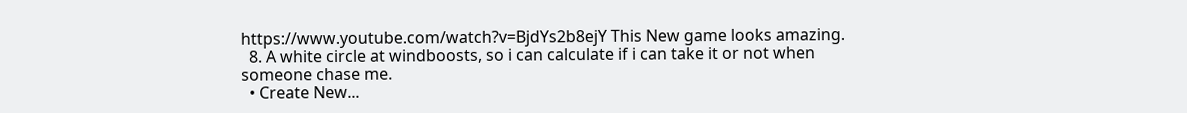https://www.youtube.com/watch?v=BjdYs2b8ejY This New game looks amazing.
  8. A white circle at windboosts, so i can calculate if i can take it or not when someone chase me.
  • Create New...